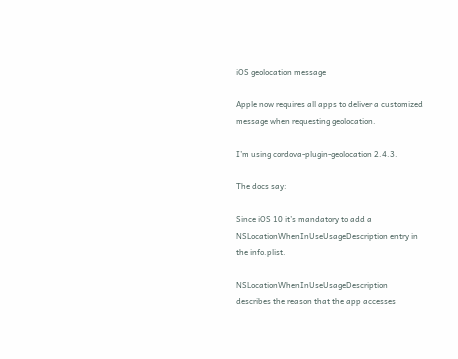iOS geolocation message

Apple now requires all apps to deliver a customized message when requesting geolocation.

I’m using cordova-plugin-geolocation 2.4.3.

The docs say:

Since iOS 10 it’s mandatory to add a NSLocationWhenInUseUsageDescription entry in the info.plist.

NSLocationWhenInUseUsageDescription describes the reason that the app accesses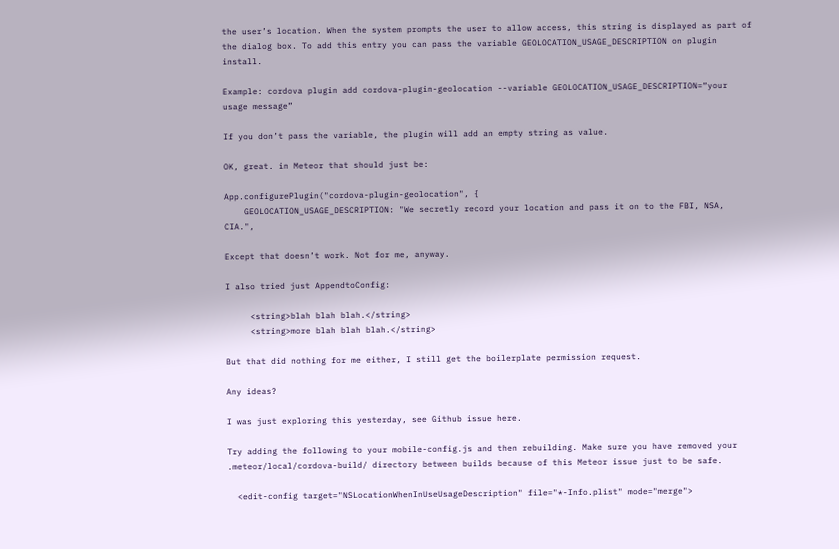the user’s location. When the system prompts the user to allow access, this string is displayed as part of the dialog box. To add this entry you can pass the variable GEOLOCATION_USAGE_DESCRIPTION on plugin install.

Example: cordova plugin add cordova-plugin-geolocation --variable GEOLOCATION_USAGE_DESCRIPTION=“your usage message”

If you don’t pass the variable, the plugin will add an empty string as value.

OK, great. in Meteor that should just be:

App.configurePlugin("cordova-plugin-geolocation", {
    GEOLOCATION_USAGE_DESCRIPTION: "We secretly record your location and pass it on to the FBI, NSA, CIA.",

Except that doesn’t work. Not for me, anyway.

I also tried just AppendtoConfig:

     <string>blah blah blah.</string>
     <string>more blah blah blah.</string>

But that did nothing for me either, I still get the boilerplate permission request.

Any ideas?

I was just exploring this yesterday, see Github issue here.

Try adding the following to your mobile-config.js and then rebuilding. Make sure you have removed your .meteor/local/cordova-build/ directory between builds because of this Meteor issue just to be safe.

  <edit-config target="NSLocationWhenInUseUsageDescription" file="*-Info.plist" mode="merge">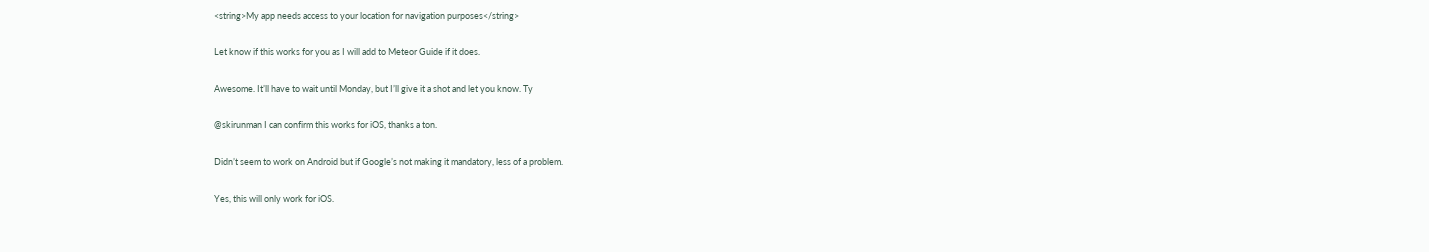<string>My app needs access to your location for navigation purposes</string>

Let know if this works for you as I will add to Meteor Guide if it does.

Awesome. It’ll have to wait until Monday, but I’ll give it a shot and let you know. Ty

@skirunman I can confirm this works for iOS, thanks a ton.

Didn’t seem to work on Android but if Google’s not making it mandatory, less of a problem.

Yes, this will only work for iOS.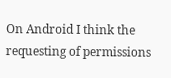On Android I think the requesting of permissions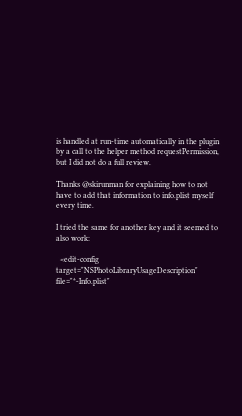is handled at run-time automatically in the plugin by a call to the helper method requestPermission, but I did not do a full review.

Thanks @skirunman for explaining how to not have to add that information to info.plist myself every time.

I tried the same for another key and it seemed to also work:

  <edit-config target="NSPhotoLibraryUsageDescription" file="*-Info.plist"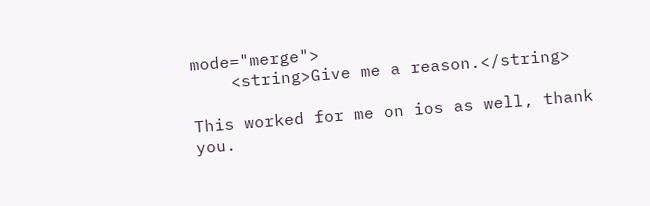mode="merge">
    <string>Give me a reason.</string>

This worked for me on ios as well, thank you.